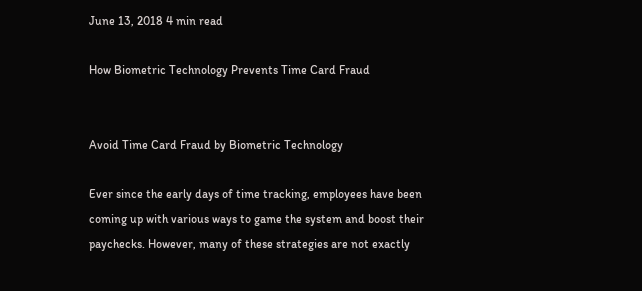June 13, 2018 4 min read

How Biometric Technology Prevents Time Card Fraud


Avoid Time Card Fraud by Biometric Technology

Ever since the early days of time tracking, employees have been coming up with various ways to game the system and boost their paychecks. However, many of these strategies are not exactly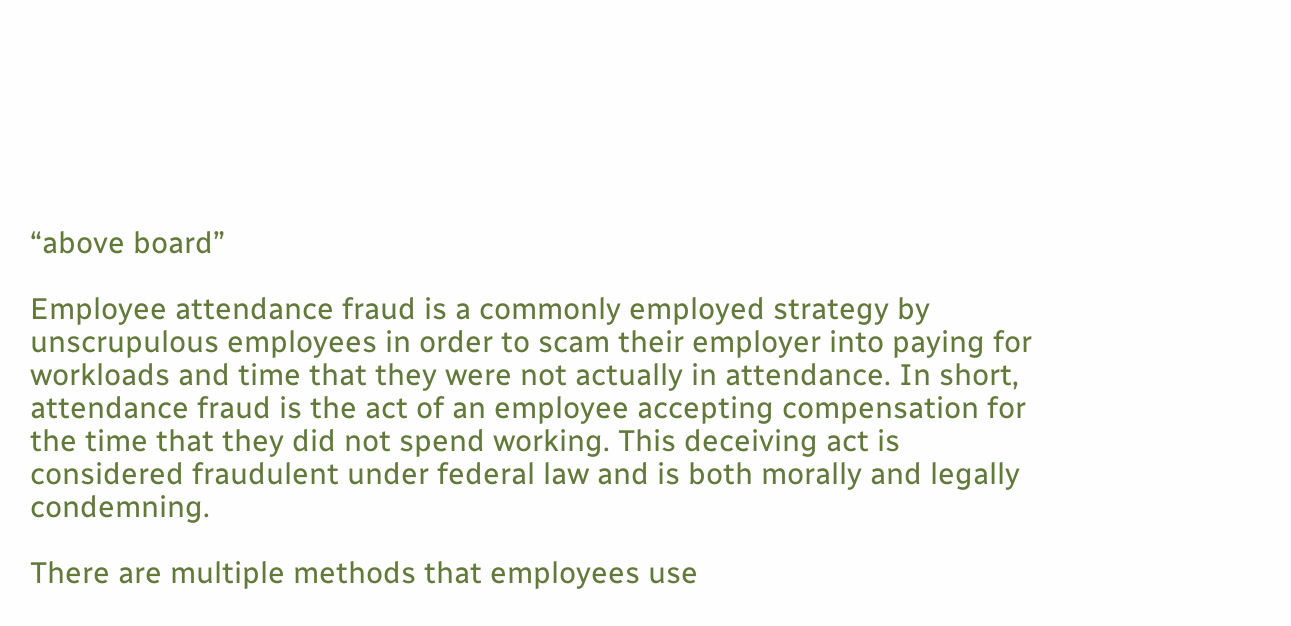“above board”

Employee attendance fraud is a commonly employed strategy by unscrupulous employees in order to scam their employer into paying for workloads and time that they were not actually in attendance. In short, attendance fraud is the act of an employee accepting compensation for the time that they did not spend working. This deceiving act is considered fraudulent under federal law and is both morally and legally condemning.

There are multiple methods that employees use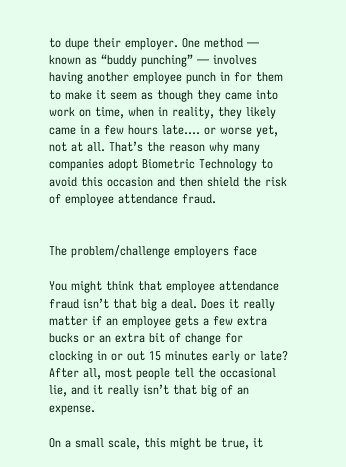to dupe their employer. One method — known as “buddy punching” — involves having another employee punch in for them to make it seem as though they came into work on time, when in reality, they likely came in a few hours late…. or worse yet, not at all. That’s the reason why many companies adopt Biometric Technology to avoid this occasion and then shield the risk of employee attendance fraud.


The problem/challenge employers face

You might think that employee attendance fraud isn’t that big a deal. Does it really matter if an employee gets a few extra bucks or an extra bit of change for clocking in or out 15 minutes early or late? After all, most people tell the occasional lie, and it really isn’t that big of an expense.

On a small scale, this might be true, it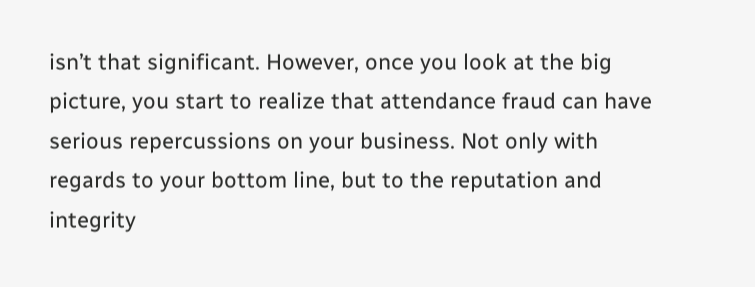isn’t that significant. However, once you look at the big picture, you start to realize that attendance fraud can have serious repercussions on your business. Not only with regards to your bottom line, but to the reputation and integrity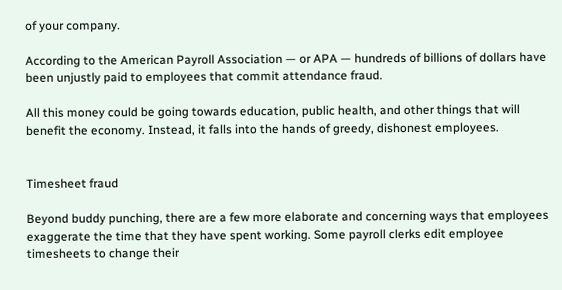of your company.

According to the American Payroll Association — or APA — hundreds of billions of dollars have been unjustly paid to employees that commit attendance fraud.

All this money could be going towards education, public health, and other things that will benefit the economy. Instead, it falls into the hands of greedy, dishonest employees.


Timesheet fraud

Beyond buddy punching, there are a few more elaborate and concerning ways that employees exaggerate the time that they have spent working. Some payroll clerks edit employee timesheets to change their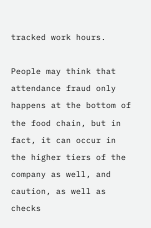tracked work hours.

People may think that attendance fraud only happens at the bottom of the food chain, but in fact, it can occur in the higher tiers of the company as well, and caution, as well as checks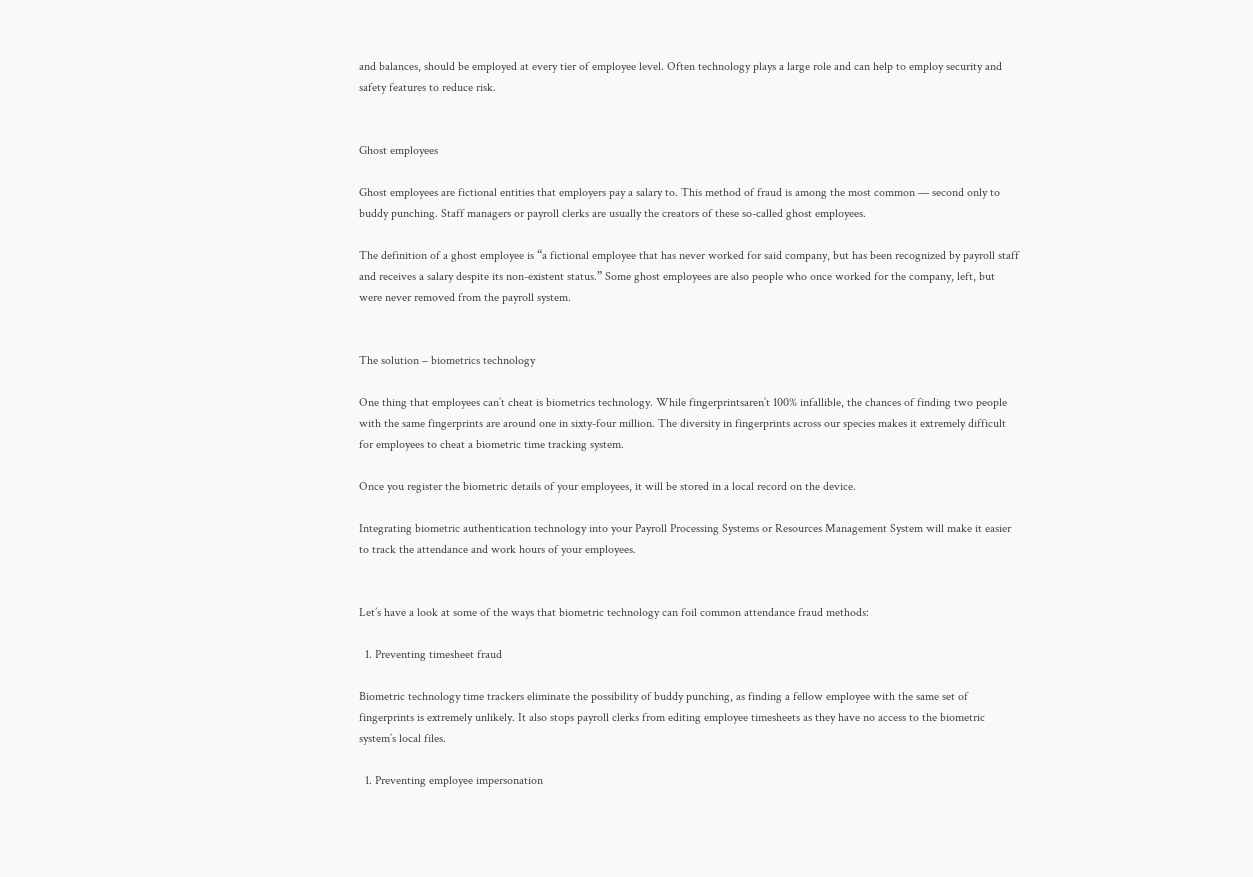and balances, should be employed at every tier of employee level. Often technology plays a large role and can help to employ security and safety features to reduce risk.


Ghost employees

Ghost employees are fictional entities that employers pay a salary to. This method of fraud is among the most common — second only to buddy punching. Staff managers or payroll clerks are usually the creators of these so-called ghost employees.

The definition of a ghost employee is “a fictional employee that has never worked for said company, but has been recognized by payroll staff and receives a salary despite its non-existent status.” Some ghost employees are also people who once worked for the company, left, but were never removed from the payroll system.


The solution – biometrics technology

One thing that employees can’t cheat is biometrics technology. While fingerprintsaren’t 100% infallible, the chances of finding two people with the same fingerprints are around one in sixty-four million. The diversity in fingerprints across our species makes it extremely difficult for employees to cheat a biometric time tracking system.

Once you register the biometric details of your employees, it will be stored in a local record on the device.

Integrating biometric authentication technology into your Payroll Processing Systems or Resources Management System will make it easier to track the attendance and work hours of your employees.


Let’s have a look at some of the ways that biometric technology can foil common attendance fraud methods:

  1. Preventing timesheet fraud

Biometric technology time trackers eliminate the possibility of buddy punching, as finding a fellow employee with the same set of fingerprints is extremely unlikely. It also stops payroll clerks from editing employee timesheets as they have no access to the biometric system’s local files.

  1. Preventing employee impersonation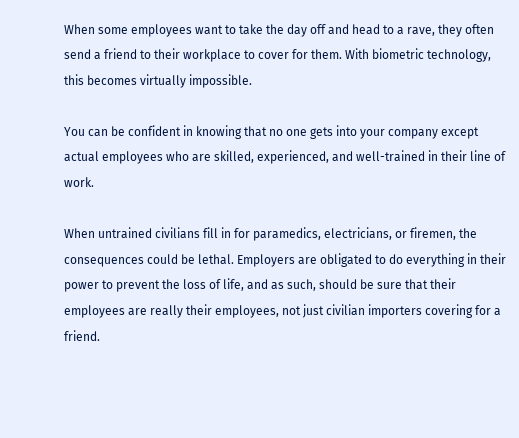When some employees want to take the day off and head to a rave, they often send a friend to their workplace to cover for them. With biometric technology, this becomes virtually impossible.

You can be confident in knowing that no one gets into your company except actual employees who are skilled, experienced, and well-trained in their line of work.

When untrained civilians fill in for paramedics, electricians, or firemen, the consequences could be lethal. Employers are obligated to do everything in their power to prevent the loss of life, and as such, should be sure that their employees are really their employees, not just civilian importers covering for a friend.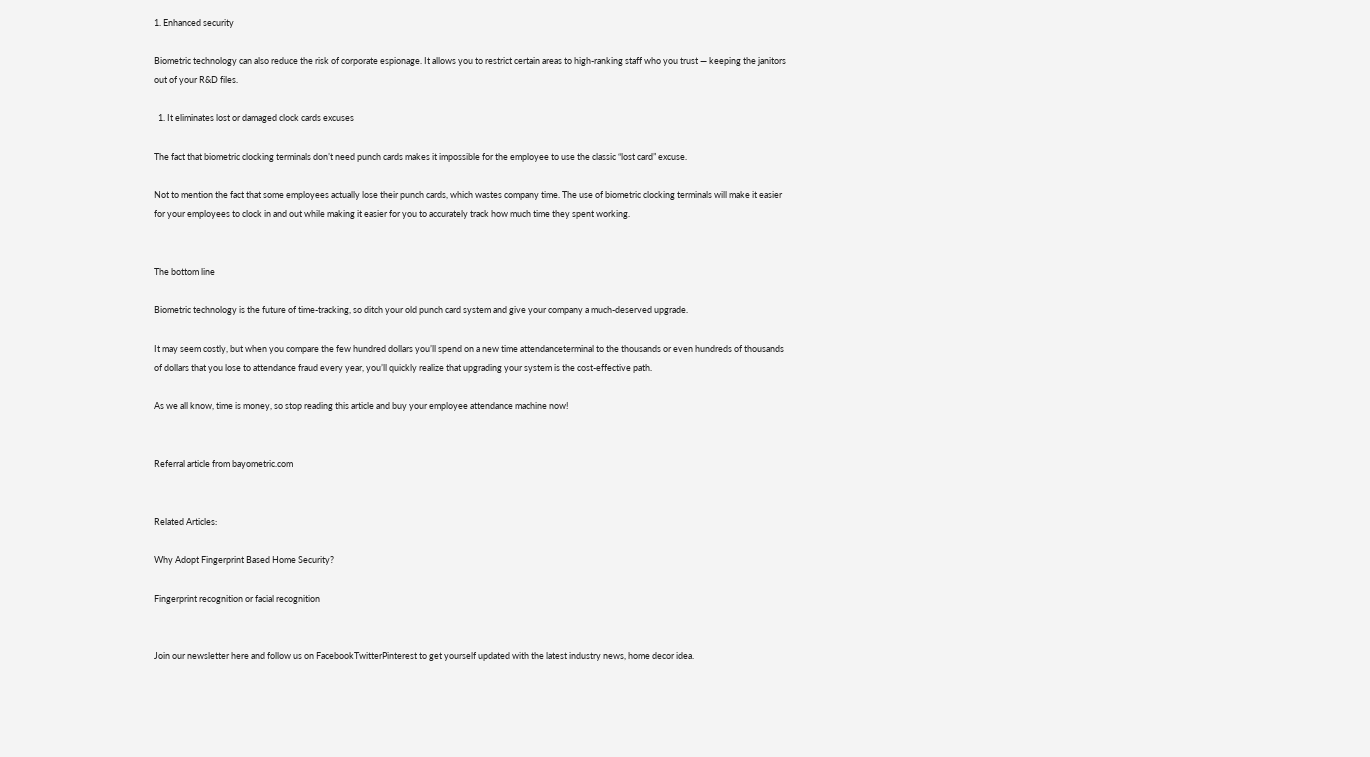1. Enhanced security

Biometric technology can also reduce the risk of corporate espionage. It allows you to restrict certain areas to high-ranking staff who you trust — keeping the janitors out of your R&D files.

  1. It eliminates lost or damaged clock cards excuses

The fact that biometric clocking terminals don’t need punch cards makes it impossible for the employee to use the classic “lost card” excuse.

Not to mention the fact that some employees actually lose their punch cards, which wastes company time. The use of biometric clocking terminals will make it easier for your employees to clock in and out while making it easier for you to accurately track how much time they spent working.


The bottom line

Biometric technology is the future of time-tracking, so ditch your old punch card system and give your company a much-deserved upgrade.

It may seem costly, but when you compare the few hundred dollars you’ll spend on a new time attendanceterminal to the thousands or even hundreds of thousands of dollars that you lose to attendance fraud every year, you’ll quickly realize that upgrading your system is the cost-effective path.

As we all know, time is money, so stop reading this article and buy your employee attendance machine now!


Referral article from bayometric.com


Related Articles:

Why Adopt Fingerprint Based Home Security?

Fingerprint recognition or facial recognition


Join our newsletter here and follow us on FacebookTwitterPinterest to get yourself updated with the latest industry news, home decor idea.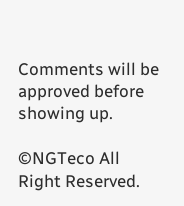Comments will be approved before showing up.

©NGTeco All Right Reserved.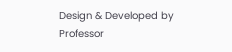Design & Developed by Professor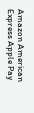Amazon American Express Apple Pay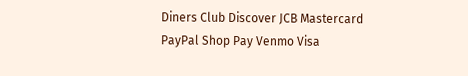Diners Club Discover JCB Mastercard PayPal Shop Pay Venmo Visa